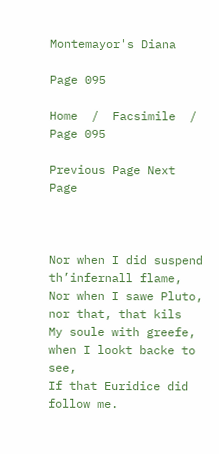Montemayor's Diana

Page 095

Home  /  Facsimile  /  Page 095

Previous Page Next Page



Nor when I did suspend th’infernall flame,
Nor when I sawe Pluto, nor that, that kils
My soule with greefe, when I lookt backe to see,
If that Euridice did follow me.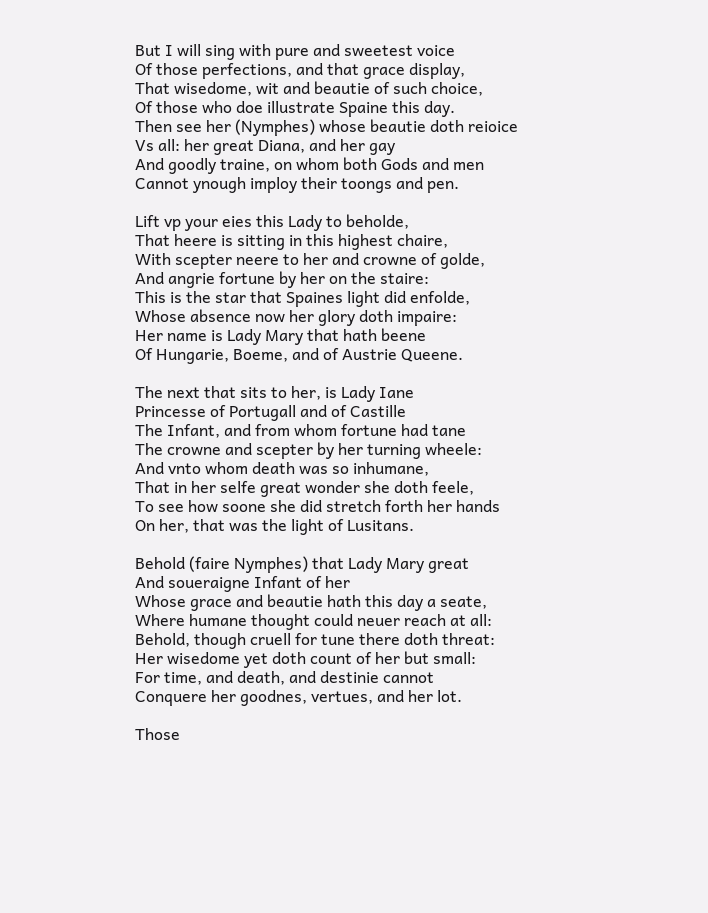But I will sing with pure and sweetest voice
Of those perfections, and that grace display,
That wisedome, wit and beautie of such choice,
Of those who doe illustrate Spaine this day.
Then see her (Nymphes) whose beautie doth reioice
Vs all: her great Diana, and her gay
And goodly traine, on whom both Gods and men
Cannot ynough imploy their toongs and pen.

Lift vp your eies this Lady to beholde,
That heere is sitting in this highest chaire,
With scepter neere to her and crowne of golde,
And angrie fortune by her on the staire:
This is the star that Spaines light did enfolde,
Whose absence now her glory doth impaire:
Her name is Lady Mary that hath beene
Of Hungarie, Boeme, and of Austrie Queene.

The next that sits to her, is Lady Iane
Princesse of Portugall and of Castille
The Infant, and from whom fortune had tane
The crowne and scepter by her turning wheele:
And vnto whom death was so inhumane,
That in her selfe great wonder she doth feele,
To see how soone she did stretch forth her hands
On her, that was the light of Lusitans.

Behold (faire Nymphes) that Lady Mary great
And soueraigne Infant of her
Whose grace and beautie hath this day a seate,
Where humane thought could neuer reach at all:
Behold, though cruell for tune there doth threat:
Her wisedome yet doth count of her but small:
For time, and death, and destinie cannot
Conquere her goodnes, vertues, and her lot.

Those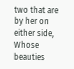two that are by her on either side,
Whose beauties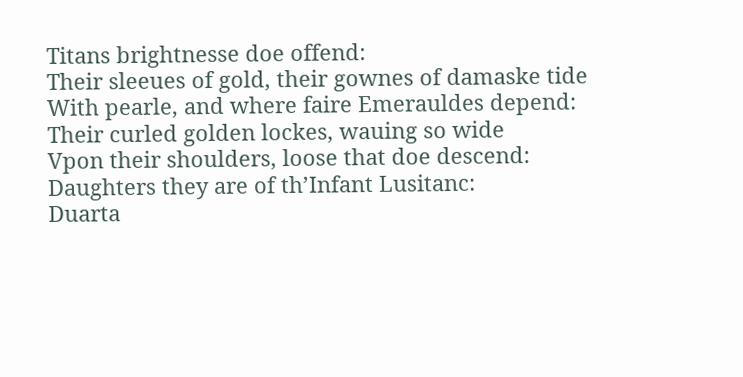Titans brightnesse doe offend:
Their sleeues of gold, their gownes of damaske tide
With pearle, and where faire Emerauldes depend:
Their curled golden lockes, wauing so wide
Vpon their shoulders, loose that doe descend:
Daughters they are of th’Infant Lusitanc:
Duarta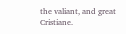the valiant, and great Cristiane.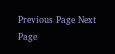Previous Page Next Page